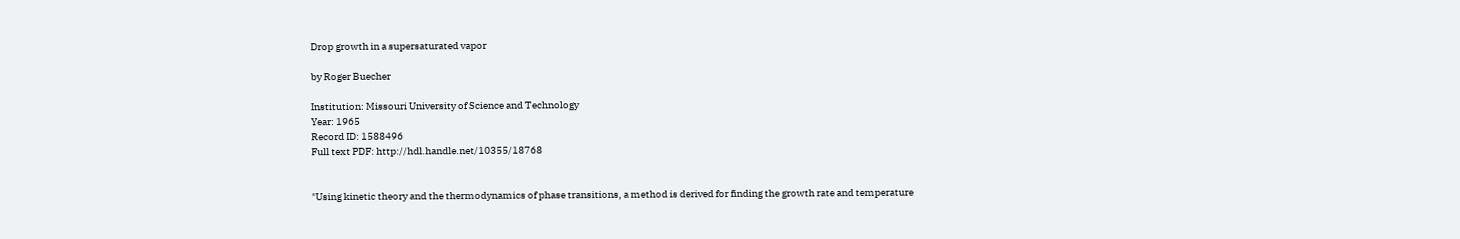Drop growth in a supersaturated vapor

by Roger Buecher

Institution: Missouri University of Science and Technology
Year: 1965
Record ID: 1588496
Full text PDF: http://hdl.handle.net/10355/18768


"Using kinetic theory and the thermodynamics of phase transitions, a method is derived for finding the growth rate and temperature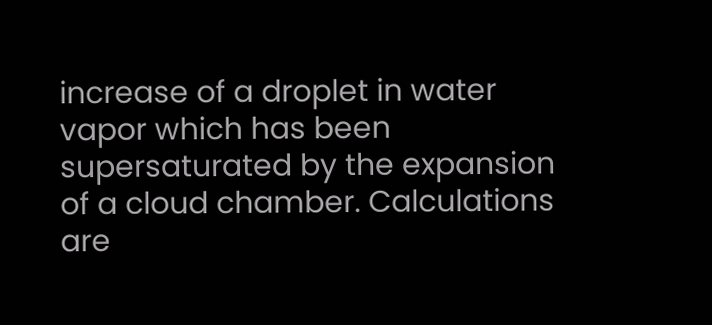increase of a droplet in water vapor which has been supersaturated by the expansion of a cloud chamber. Calculations are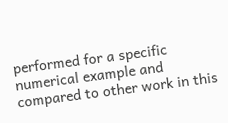performed for a specific numerical example and compared to other work in this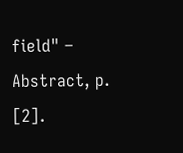field" – Abstract, p. [2].